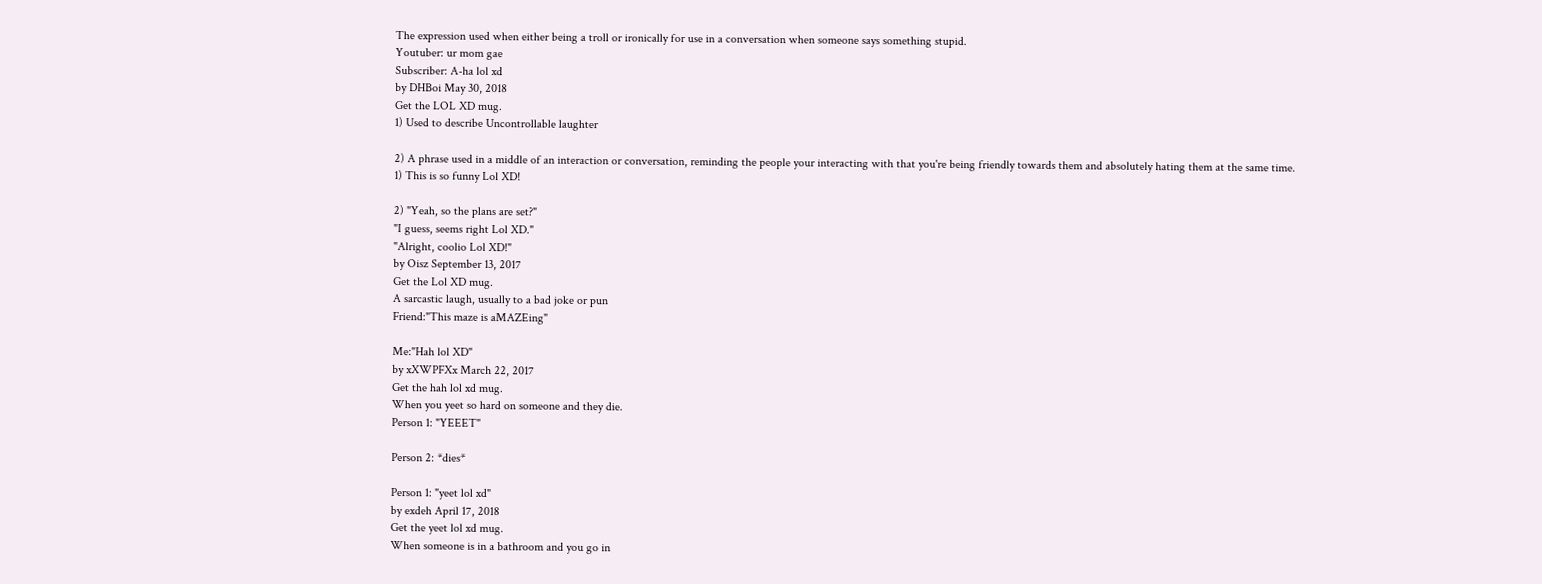The expression used when either being a troll or ironically for use in a conversation when someone says something stupid.
Youtuber: ur mom gae
Subscriber: A-ha lol xd
by DHBoi May 30, 2018
Get the LOL XD mug.
1) Used to describe Uncontrollable laughter

2) A phrase used in a middle of an interaction or conversation, reminding the people your interacting with that you're being friendly towards them and absolutely hating them at the same time.
1) This is so funny Lol XD!

2) "Yeah, so the plans are set?"
"I guess, seems right Lol XD."
"Alright, coolio Lol XD!"
by Oisz September 13, 2017
Get the Lol XD mug.
A sarcastic laugh, usually to a bad joke or pun
Friend:"This maze is aMAZEing"

Me:"Hah lol XD"
by xXWPFXx March 22, 2017
Get the hah lol xd mug.
When you yeet so hard on someone and they die.
Person 1: "YEEET"

Person 2: *dies*

Person 1: "yeet lol xd"
by exdeh April 17, 2018
Get the yeet lol xd mug.
When someone is in a bathroom and you go in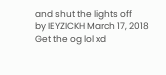and shut the lights off
by IEYZICKH March 17, 2018
Get the og lol xd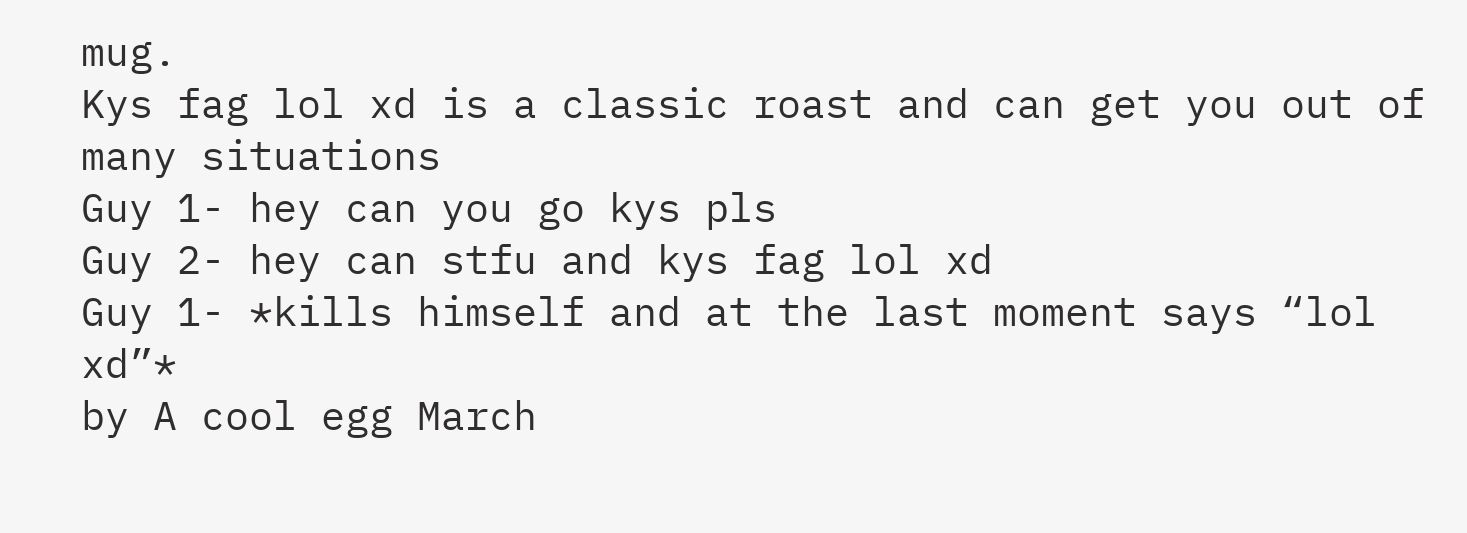mug.
Kys fag lol xd is a classic roast and can get you out of many situations
Guy 1- hey can you go kys pls
Guy 2- hey can stfu and kys fag lol xd
Guy 1- *kills himself and at the last moment says “lol xd”*
by A cool egg March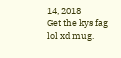14, 2018
Get the kys fag lol xd mug.